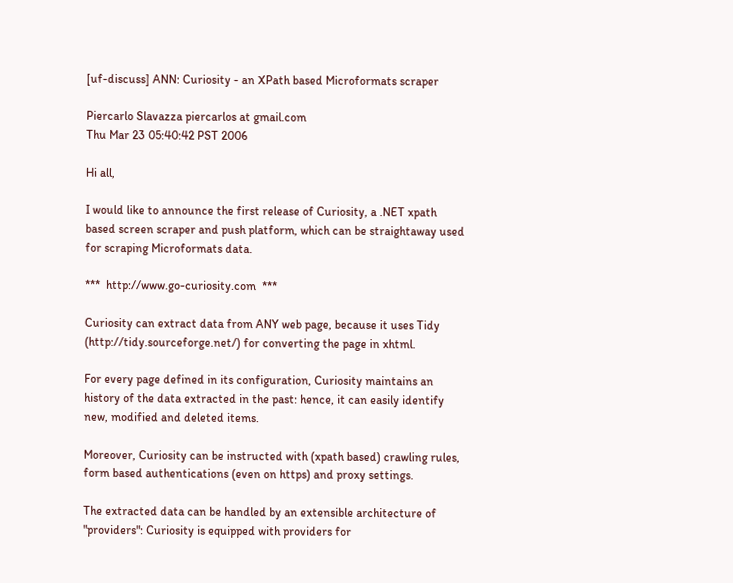[uf-discuss] ANN: Curiosity - an XPath based Microformats scraper

Piercarlo Slavazza piercarlos at gmail.com
Thu Mar 23 05:40:42 PST 2006

Hi all,

I would like to announce the first release of Curiosity, a .NET xpath
based screen scraper and push platform, which can be straightaway used
for scraping Microformats data.

***  http://www.go-curiosity.com  ***

Curiosity can extract data from ANY web page, because it uses Tidy
(http://tidy.sourceforge.net/) for converting the page in xhtml.

For every page defined in its configuration, Curiosity maintains an
history of the data extracted in the past: hence, it can easily identify
new, modified and deleted items.

Moreover, Curiosity can be instructed with (xpath based) crawling rules,
form based authentications (even on https) and proxy settings.

The extracted data can be handled by an extensible architecture of
"providers": Curiosity is equipped with providers for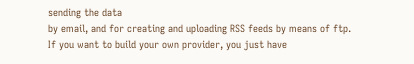sending the data
by email, and for creating and uploading RSS feeds by means of ftp.
If you want to build your own provider, you just have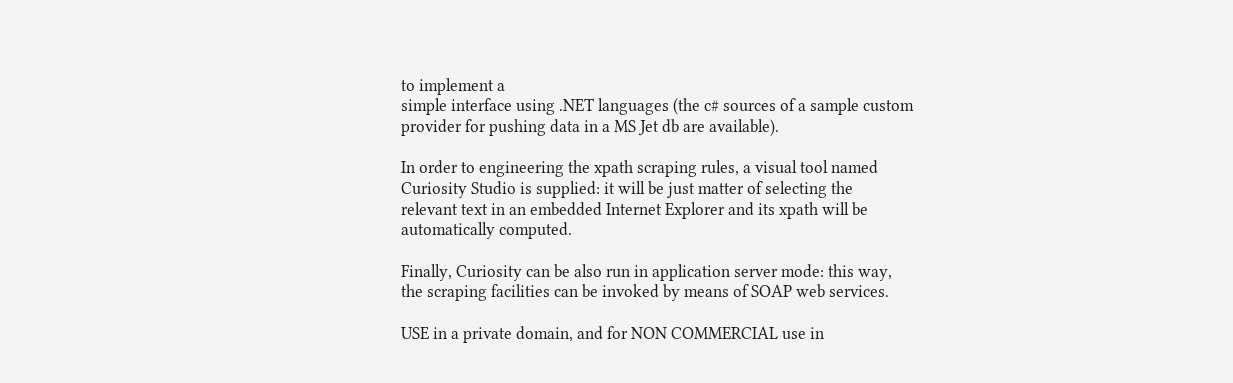to implement a
simple interface using .NET languages (the c# sources of a sample custom
provider for pushing data in a MS Jet db are available).

In order to engineering the xpath scraping rules, a visual tool named
Curiosity Studio is supplied: it will be just matter of selecting the
relevant text in an embedded Internet Explorer and its xpath will be
automatically computed.

Finally, Curiosity can be also run in application server mode: this way,
the scraping facilities can be invoked by means of SOAP web services.

USE in a private domain, and for NON COMMERCIAL use in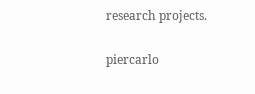research projects.

piercarlo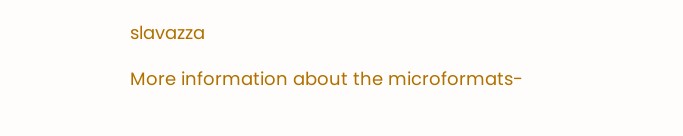slavazza

More information about the microformats-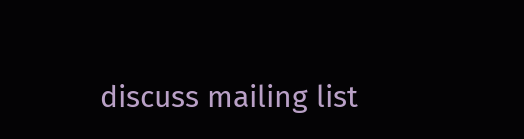discuss mailing list